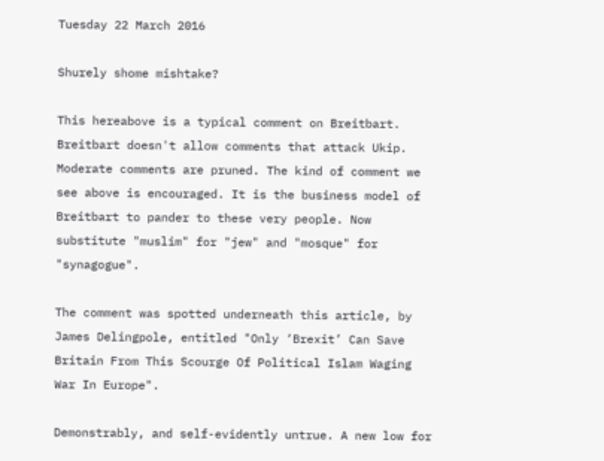Tuesday 22 March 2016

Shurely shome mishtake?

This hereabove is a typical comment on Breitbart. Breitbart doesn't allow comments that attack Ukip. Moderate comments are pruned. The kind of comment we see above is encouraged. It is the business model of Breitbart to pander to these very people. Now substitute "muslim" for "jew" and "mosque" for "synagogue".

The comment was spotted underneath this article, by James Delingpole, entitled "Only ‘Brexit’ Can Save Britain From This Scourge Of Political Islam Waging War In Europe".

Demonstrably, and self-evidently untrue. A new low for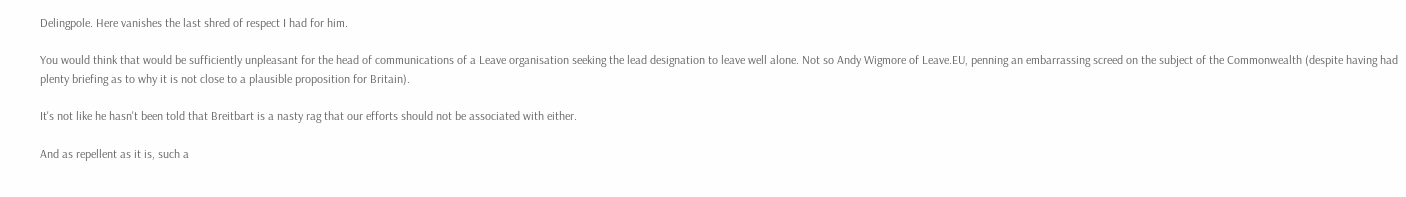Delingpole. Here vanishes the last shred of respect I had for him.

You would think that would be sufficiently unpleasant for the head of communications of a Leave organisation seeking the lead designation to leave well alone. Not so Andy Wigmore of Leave.EU, penning an embarrassing screed on the subject of the Commonwealth (despite having had plenty briefing as to why it is not close to a plausible proposition for Britain).

It's not like he hasn't been told that Breitbart is a nasty rag that our efforts should not be associated with either.

And as repellent as it is, such a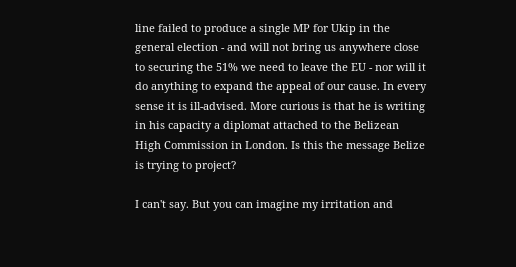line failed to produce a single MP for Ukip in the general election - and will not bring us anywhere close to securing the 51% we need to leave the EU - nor will it do anything to expand the appeal of our cause. In every sense it is ill-advised. More curious is that he is writing in his capacity a diplomat attached to the Belizean High Commission in London. Is this the message Belize is trying to project?

I can't say. But you can imagine my irritation and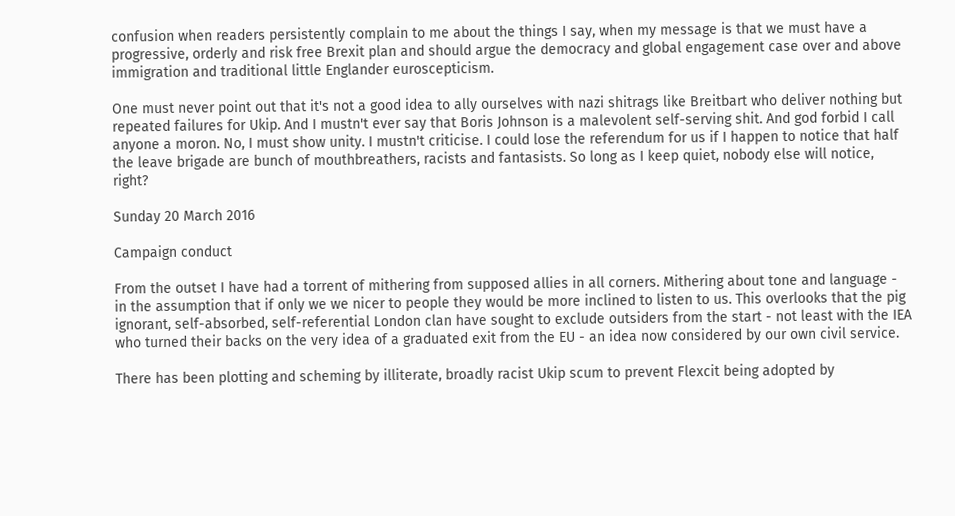confusion when readers persistently complain to me about the things I say, when my message is that we must have a progressive, orderly and risk free Brexit plan and should argue the democracy and global engagement case over and above immigration and traditional little Englander euroscepticism.

One must never point out that it's not a good idea to ally ourselves with nazi shitrags like Breitbart who deliver nothing but repeated failures for Ukip. And I mustn't ever say that Boris Johnson is a malevolent self-serving shit. And god forbid I call anyone a moron. No, I must show unity. I mustn't criticise. I could lose the referendum for us if I happen to notice that half the leave brigade are bunch of mouthbreathers, racists and fantasists. So long as I keep quiet, nobody else will notice, right?

Sunday 20 March 2016

Campaign conduct

From the outset I have had a torrent of mithering from supposed allies in all corners. Mithering about tone and language - in the assumption that if only we we nicer to people they would be more inclined to listen to us. This overlooks that the pig ignorant, self-absorbed, self-referential London clan have sought to exclude outsiders from the start - not least with the IEA who turned their backs on the very idea of a graduated exit from the EU - an idea now considered by our own civil service.

There has been plotting and scheming by illiterate, broadly racist Ukip scum to prevent Flexcit being adopted by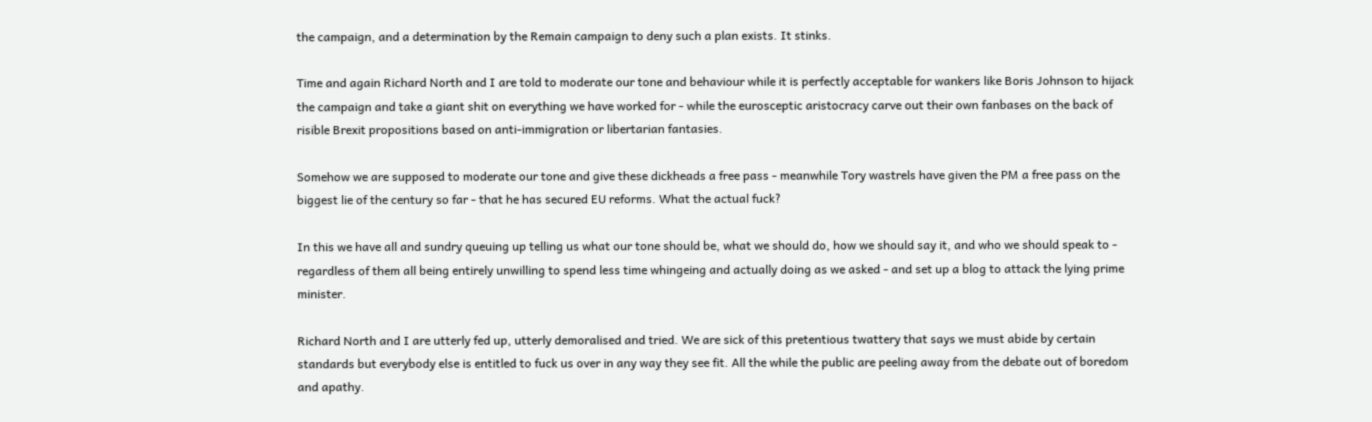the campaign, and a determination by the Remain campaign to deny such a plan exists. It stinks.

Time and again Richard North and I are told to moderate our tone and behaviour while it is perfectly acceptable for wankers like Boris Johnson to hijack the campaign and take a giant shit on everything we have worked for - while the eurosceptic aristocracy carve out their own fanbases on the back of risible Brexit propositions based on anti-immigration or libertarian fantasies.

Somehow we are supposed to moderate our tone and give these dickheads a free pass - meanwhile Tory wastrels have given the PM a free pass on the biggest lie of the century so far - that he has secured EU reforms. What the actual fuck?

In this we have all and sundry queuing up telling us what our tone should be, what we should do, how we should say it, and who we should speak to - regardless of them all being entirely unwilling to spend less time whingeing and actually doing as we asked - and set up a blog to attack the lying prime minister.

Richard North and I are utterly fed up, utterly demoralised and tried. We are sick of this pretentious twattery that says we must abide by certain standards but everybody else is entitled to fuck us over in any way they see fit. All the while the public are peeling away from the debate out of boredom and apathy.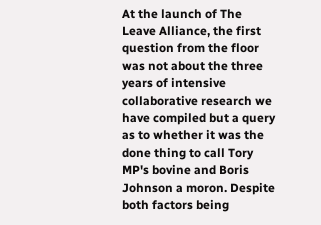At the launch of The Leave Alliance, the first question from the floor was not about the three years of intensive collaborative research we have compiled but a query as to whether it was the done thing to call Tory MP's bovine and Boris Johnson a moron. Despite both factors being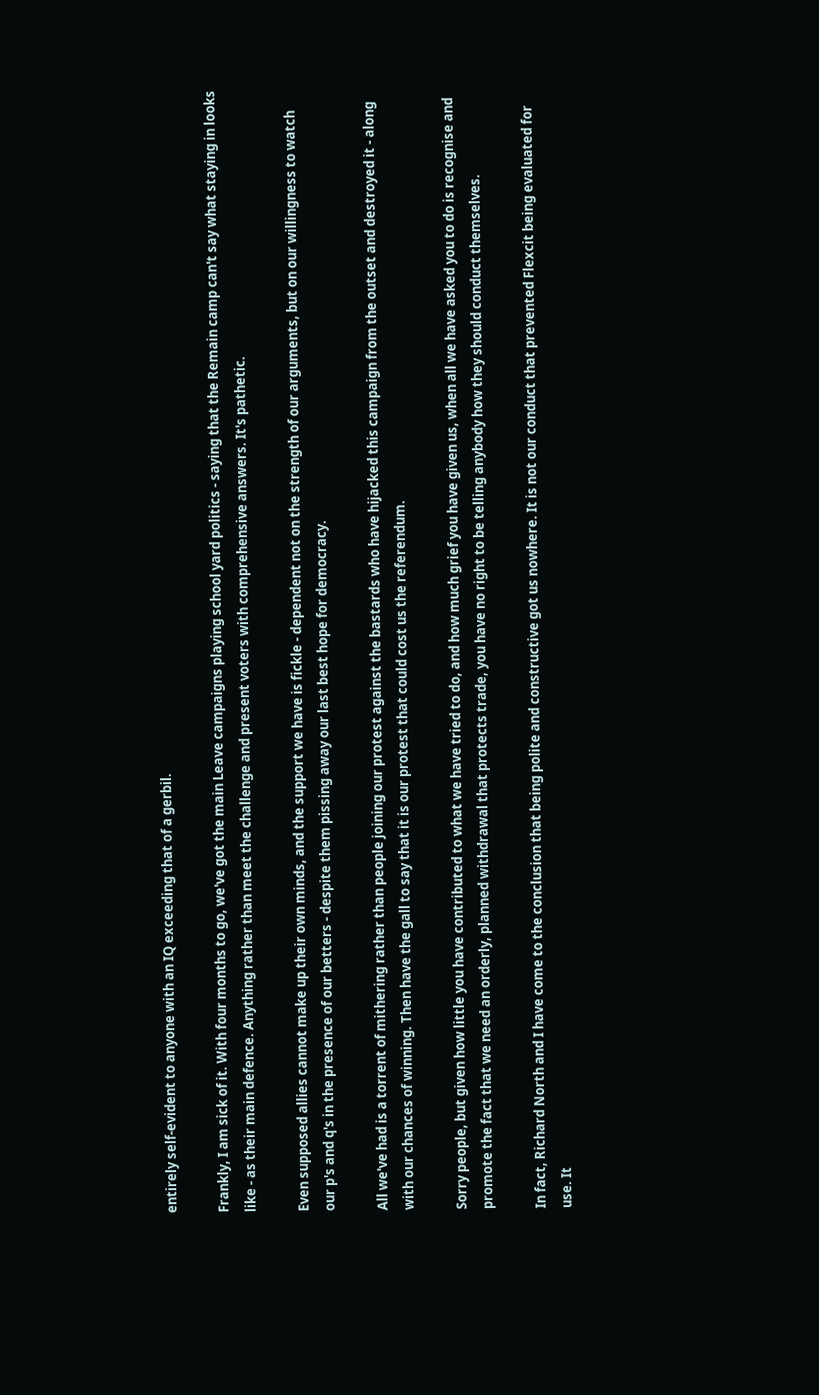entirely self-evident to anyone with an IQ exceeding that of a gerbil.

Frankly, I am sick of it. With four months to go, we've got the main Leave campaigns playing school yard politics - saying that the Remain camp can't say what staying in looks like - as their main defence. Anything rather than meet the challenge and present voters with comprehensive answers. It's pathetic.

Even supposed allies cannot make up their own minds, and the support we have is fickle - dependent not on the strength of our arguments, but on our willingness to watch our p's and q's in the presence of our betters - despite them pissing away our last best hope for democracy.

All we've had is a torrent of mithering rather than people joining our protest against the bastards who have hijacked this campaign from the outset and destroyed it - along with our chances of winning. Then have the gall to say that it is our protest that could cost us the referendum.

Sorry people, but given how little you have contributed to what we have tried to do, and how much grief you have given us, when all we have asked you to do is recognise and promote the fact that we need an orderly, planned withdrawal that protects trade, you have no right to be telling anybody how they should conduct themselves.

In fact, Richard North and I have come to the conclusion that being polite and constructive got us nowhere. It is not our conduct that prevented Flexcit being evaluated for use. It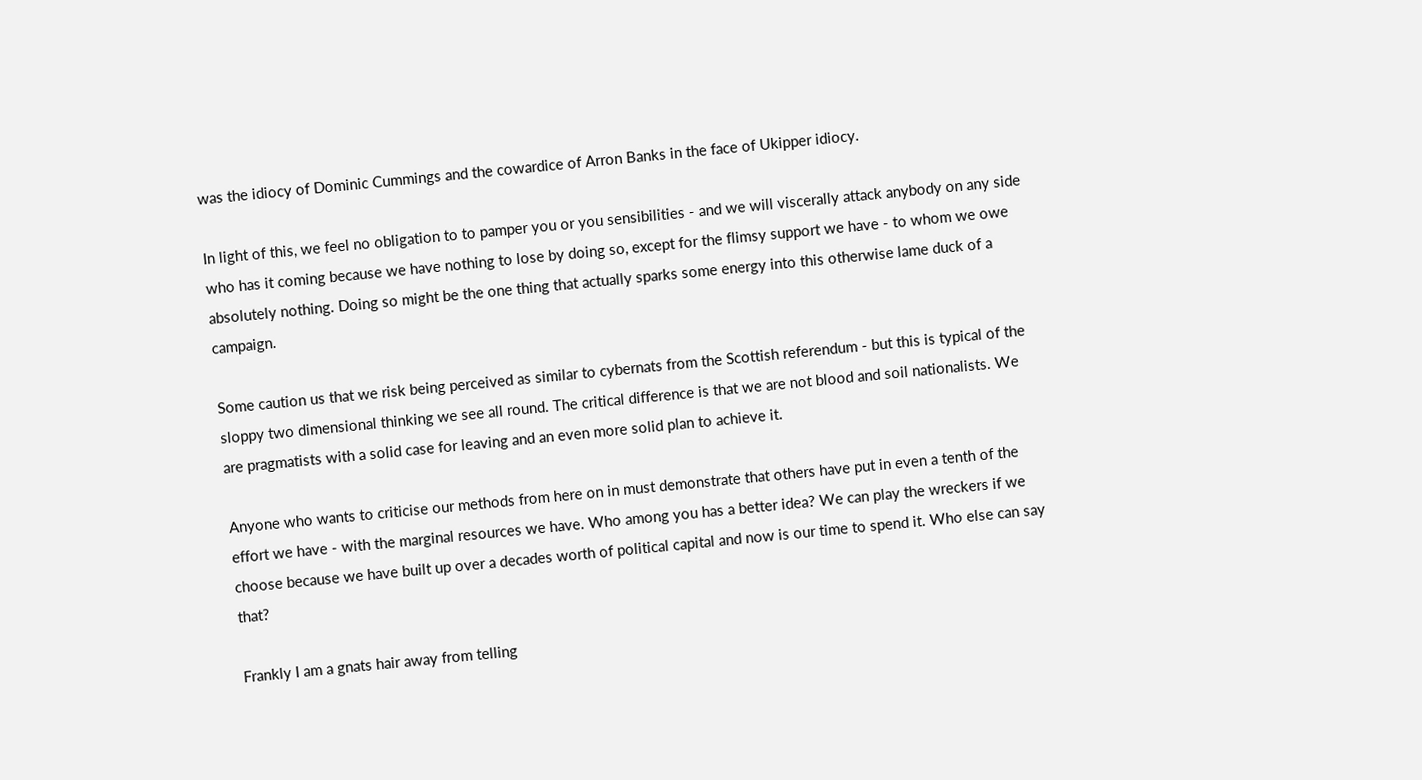was the idiocy of Dominic Cummings and the cowardice of Arron Banks in the face of Ukipper idiocy.

In light of this, we feel no obligation to to pamper you or you sensibilities - and we will viscerally attack anybody on any side who has it coming because we have nothing to lose by doing so, except for the flimsy support we have - to whom we owe absolutely nothing. Doing so might be the one thing that actually sparks some energy into this otherwise lame duck of a campaign.

Some caution us that we risk being perceived as similar to cybernats from the Scottish referendum - but this is typical of the sloppy two dimensional thinking we see all round. The critical difference is that we are not blood and soil nationalists. We are pragmatists with a solid case for leaving and an even more solid plan to achieve it.

Anyone who wants to criticise our methods from here on in must demonstrate that others have put in even a tenth of the effort we have - with the marginal resources we have. Who among you has a better idea? We can play the wreckers if we choose because we have built up over a decades worth of political capital and now is our time to spend it. Who else can say that?

Frankly I am a gnats hair away from telling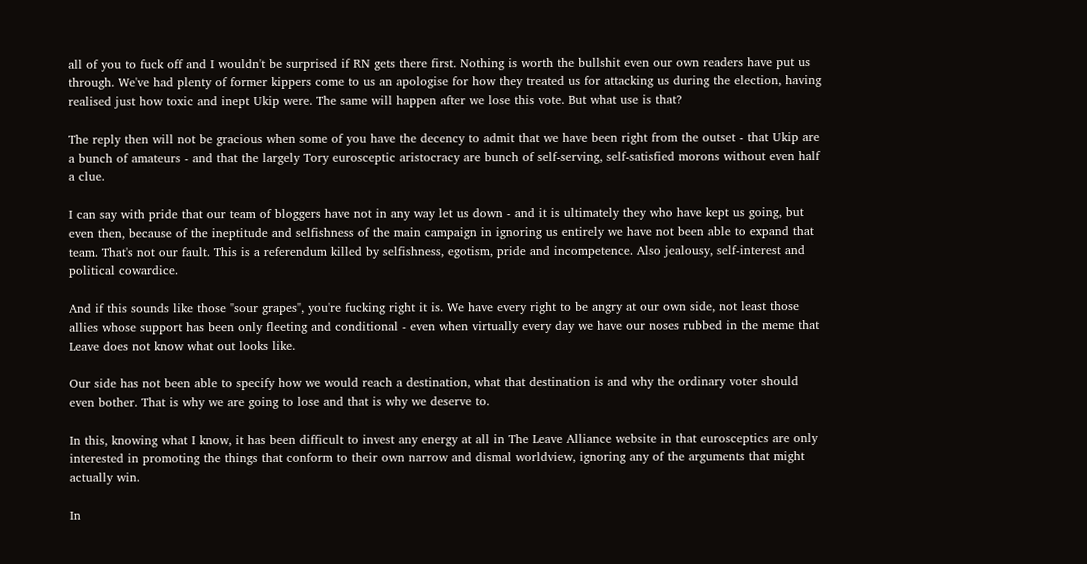all of you to fuck off and I wouldn't be surprised if RN gets there first. Nothing is worth the bullshit even our own readers have put us through. We've had plenty of former kippers come to us an apologise for how they treated us for attacking us during the election, having realised just how toxic and inept Ukip were. The same will happen after we lose this vote. But what use is that?

The reply then will not be gracious when some of you have the decency to admit that we have been right from the outset - that Ukip are a bunch of amateurs - and that the largely Tory eurosceptic aristocracy are bunch of self-serving, self-satisfied morons without even half a clue.

I can say with pride that our team of bloggers have not in any way let us down - and it is ultimately they who have kept us going, but even then, because of the ineptitude and selfishness of the main campaign in ignoring us entirely we have not been able to expand that team. That's not our fault. This is a referendum killed by selfishness, egotism, pride and incompetence. Also jealousy, self-interest and political cowardice.

And if this sounds like those "sour grapes", you're fucking right it is. We have every right to be angry at our own side, not least those allies whose support has been only fleeting and conditional - even when virtually every day we have our noses rubbed in the meme that Leave does not know what out looks like.

Our side has not been able to specify how we would reach a destination, what that destination is and why the ordinary voter should even bother. That is why we are going to lose and that is why we deserve to.

In this, knowing what I know, it has been difficult to invest any energy at all in The Leave Alliance website in that eurosceptics are only interested in promoting the things that conform to their own narrow and dismal worldview, ignoring any of the arguments that might actually win.

In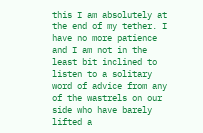this I am absolutely at the end of my tether. I have no more patience and I am not in the least bit inclined to listen to a solitary word of advice from any of the wastrels on our side who have barely lifted a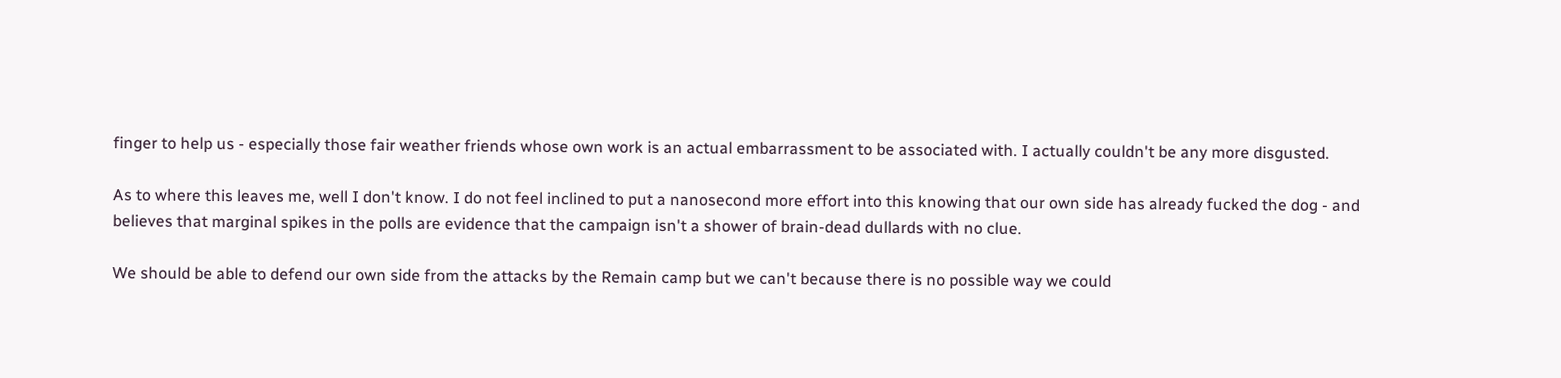finger to help us - especially those fair weather friends whose own work is an actual embarrassment to be associated with. I actually couldn't be any more disgusted.

As to where this leaves me, well I don't know. I do not feel inclined to put a nanosecond more effort into this knowing that our own side has already fucked the dog - and believes that marginal spikes in the polls are evidence that the campaign isn't a shower of brain-dead dullards with no clue.

We should be able to defend our own side from the attacks by the Remain camp but we can't because there is no possible way we could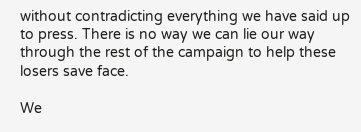without contradicting everything we have said up to press. There is no way we can lie our way through the rest of the campaign to help these losers save face.

We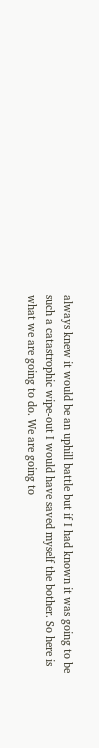always knew it would be an uphill battle but if I had known it was going to be such a catastrophic wipe-out I would have saved myself the bother. So here is what we are going to do. We are going to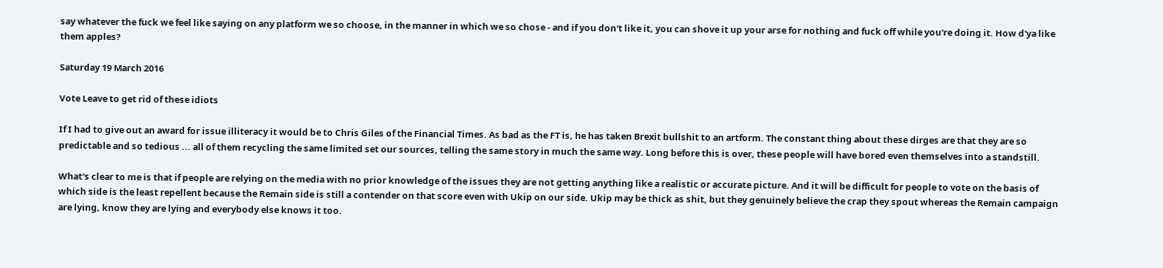say whatever the fuck we feel like saying on any platform we so choose, in the manner in which we so chose - and if you don't like it, you can shove it up your arse for nothing and fuck off while you're doing it. How d'ya like them apples?

Saturday 19 March 2016

Vote Leave to get rid of these idiots

If I had to give out an award for issue illiteracy it would be to Chris Giles of the Financial Times. As bad as the FT is, he has taken Brexit bullshit to an artform. The constant thing about these dirges are that they are so predictable and so tedious ... all of them recycling the same limited set our sources, telling the same story in much the same way. Long before this is over, these people will have bored even themselves into a standstill.

What's clear to me is that if people are relying on the media with no prior knowledge of the issues they are not getting anything like a realistic or accurate picture. And it will be difficult for people to vote on the basis of which side is the least repellent because the Remain side is still a contender on that score even with Ukip on our side. Ukip may be thick as shit, but they genuinely believe the crap they spout whereas the Remain campaign are lying, know they are lying and everybody else knows it too.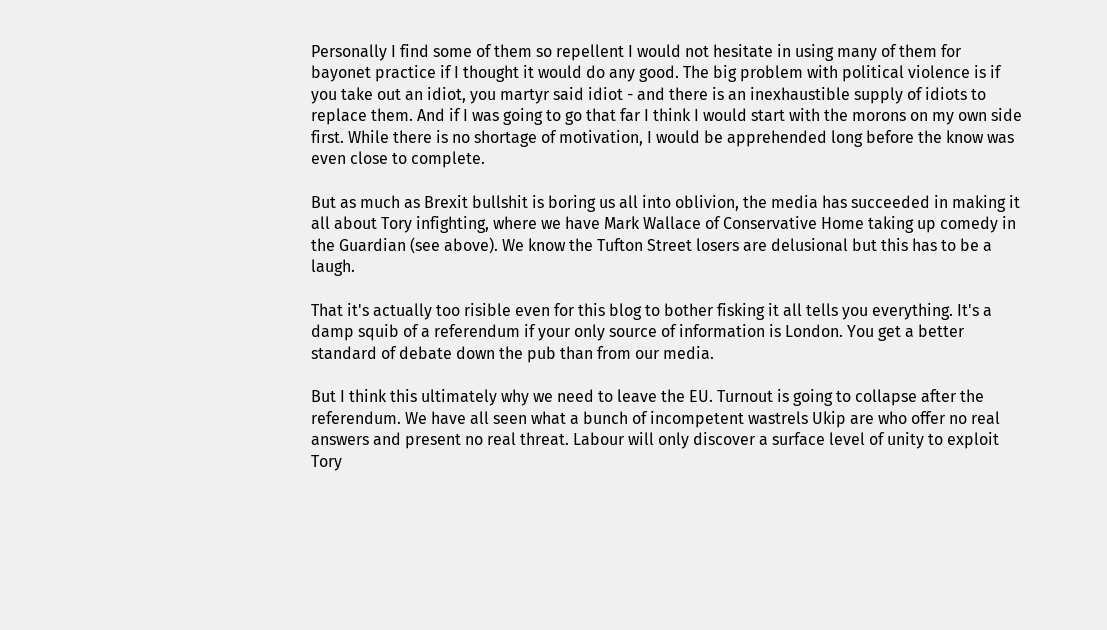Personally I find some of them so repellent I would not hesitate in using many of them for bayonet practice if I thought it would do any good. The big problem with political violence is if you take out an idiot, you martyr said idiot - and there is an inexhaustible supply of idiots to replace them. And if I was going to go that far I think I would start with the morons on my own side first. While there is no shortage of motivation, I would be apprehended long before the know was even close to complete.

But as much as Brexit bullshit is boring us all into oblivion, the media has succeeded in making it all about Tory infighting, where we have Mark Wallace of Conservative Home taking up comedy in the Guardian (see above). We know the Tufton Street losers are delusional but this has to be a laugh.

That it's actually too risible even for this blog to bother fisking it all tells you everything. It's a damp squib of a referendum if your only source of information is London. You get a better standard of debate down the pub than from our media.

But I think this ultimately why we need to leave the EU. Turnout is going to collapse after the referendum. We have all seen what a bunch of incompetent wastrels Ukip are who offer no real answers and present no real threat. Labour will only discover a surface level of unity to exploit Tory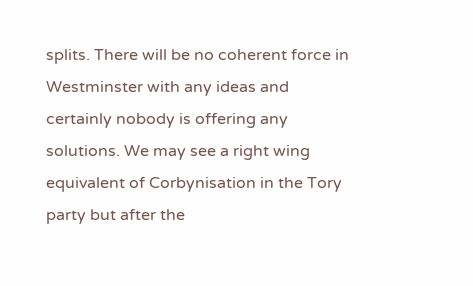splits. There will be no coherent force in Westminster with any ideas and certainly nobody is offering any solutions. We may see a right wing equivalent of Corbynisation in the Tory party but after the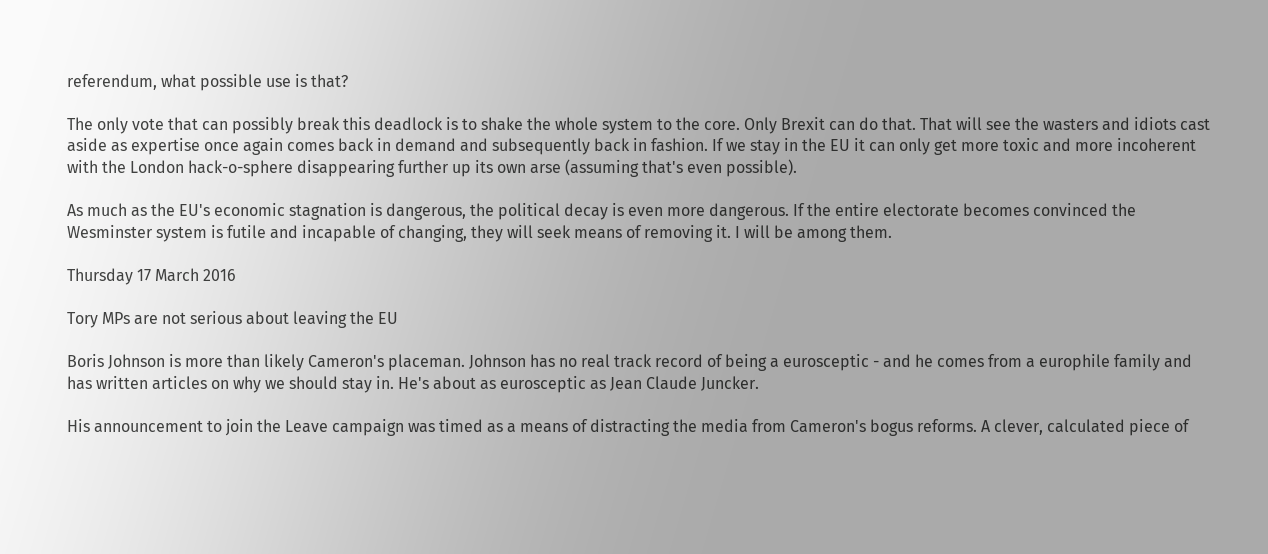referendum, what possible use is that?

The only vote that can possibly break this deadlock is to shake the whole system to the core. Only Brexit can do that. That will see the wasters and idiots cast aside as expertise once again comes back in demand and subsequently back in fashion. If we stay in the EU it can only get more toxic and more incoherent with the London hack-o-sphere disappearing further up its own arse (assuming that's even possible).

As much as the EU's economic stagnation is dangerous, the political decay is even more dangerous. If the entire electorate becomes convinced the Wesminster system is futile and incapable of changing, they will seek means of removing it. I will be among them.

Thursday 17 March 2016

Tory MPs are not serious about leaving the EU

Boris Johnson is more than likely Cameron's placeman. Johnson has no real track record of being a eurosceptic - and he comes from a europhile family and has written articles on why we should stay in. He's about as eurosceptic as Jean Claude Juncker.

His announcement to join the Leave campaign was timed as a means of distracting the media from Cameron's bogus reforms. A clever, calculated piece of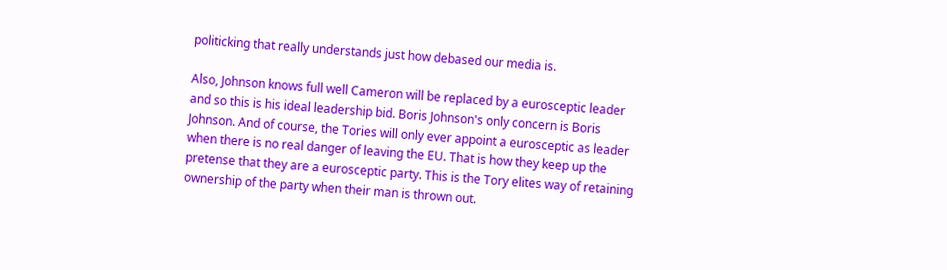politicking that really understands just how debased our media is.

Also, Johnson knows full well Cameron will be replaced by a eurosceptic leader and so this is his ideal leadership bid. Boris Johnson's only concern is Boris Johnson. And of course, the Tories will only ever appoint a eurosceptic as leader when there is no real danger of leaving the EU. That is how they keep up the pretense that they are a eurosceptic party. This is the Tory elites way of retaining ownership of the party when their man is thrown out.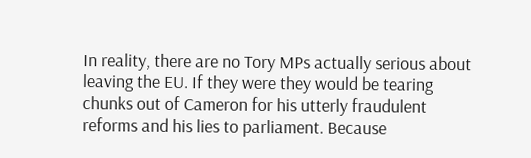In reality, there are no Tory MPs actually serious about leaving the EU. If they were they would be tearing chunks out of Cameron for his utterly fraudulent reforms and his lies to parliament. Because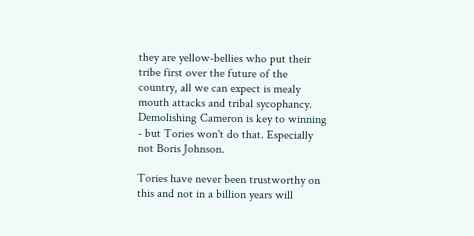they are yellow-bellies who put their tribe first over the future of the country, all we can expect is mealy mouth attacks and tribal sycophancy. Demolishing Cameron is key to winning - but Tories won't do that. Especially not Boris Johnson.

Tories have never been trustworthy on this and not in a billion years will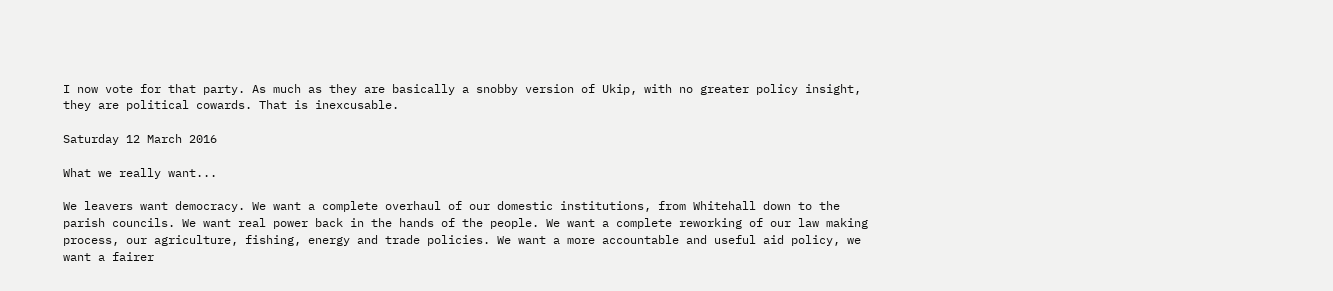I now vote for that party. As much as they are basically a snobby version of Ukip, with no greater policy insight, they are political cowards. That is inexcusable.

Saturday 12 March 2016

What we really want...

We leavers want democracy. We want a complete overhaul of our domestic institutions, from Whitehall down to the parish councils. We want real power back in the hands of the people. We want a complete reworking of our law making process, our agriculture, fishing, energy and trade policies. We want a more accountable and useful aid policy, we want a fairer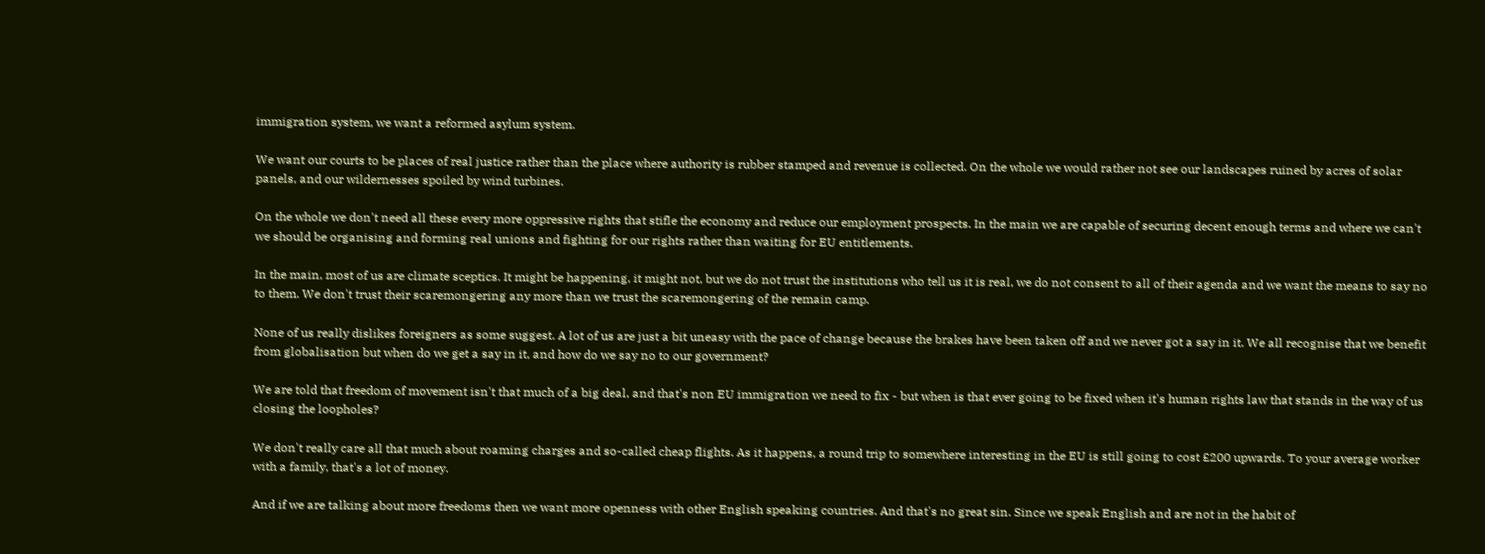immigration system, we want a reformed asylum system.

We want our courts to be places of real justice rather than the place where authority is rubber stamped and revenue is collected. On the whole we would rather not see our landscapes ruined by acres of solar panels, and our wildernesses spoiled by wind turbines.

On the whole we don't need all these every more oppressive rights that stifle the economy and reduce our employment prospects. In the main we are capable of securing decent enough terms and where we can't we should be organising and forming real unions and fighting for our rights rather than waiting for EU entitlements.

In the main, most of us are climate sceptics. It might be happening, it might not, but we do not trust the institutions who tell us it is real, we do not consent to all of their agenda and we want the means to say no to them. We don't trust their scaremongering any more than we trust the scaremongering of the remain camp.

None of us really dislikes foreigners as some suggest. A lot of us are just a bit uneasy with the pace of change because the brakes have been taken off and we never got a say in it. We all recognise that we benefit from globalisation but when do we get a say in it, and how do we say no to our government?

We are told that freedom of movement isn't that much of a big deal, and that's non EU immigration we need to fix - but when is that ever going to be fixed when it's human rights law that stands in the way of us closing the loopholes?

We don't really care all that much about roaming charges and so-called cheap flights. As it happens, a round trip to somewhere interesting in the EU is still going to cost £200 upwards. To your average worker with a family, that's a lot of money.

And if we are talking about more freedoms then we want more openness with other English speaking countries. And that's no great sin. Since we speak English and are not in the habit of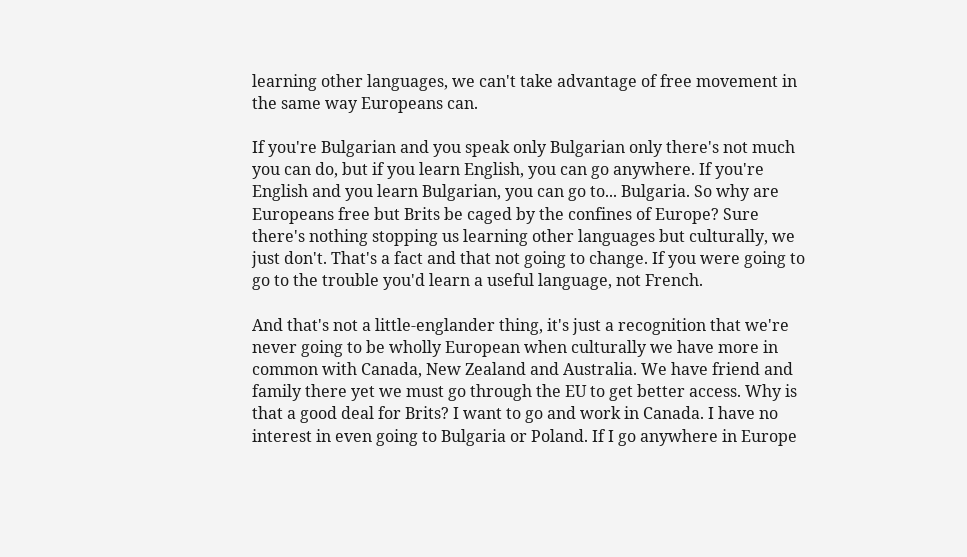learning other languages, we can't take advantage of free movement in the same way Europeans can.

If you're Bulgarian and you speak only Bulgarian only there's not much you can do, but if you learn English, you can go anywhere. If you're English and you learn Bulgarian, you can go to... Bulgaria. So why are Europeans free but Brits be caged by the confines of Europe? Sure there's nothing stopping us learning other languages but culturally, we just don't. That's a fact and that not going to change. If you were going to go to the trouble you'd learn a useful language, not French.

And that's not a little-englander thing, it's just a recognition that we're never going to be wholly European when culturally we have more in common with Canada, New Zealand and Australia. We have friend and family there yet we must go through the EU to get better access. Why is that a good deal for Brits? I want to go and work in Canada. I have no interest in even going to Bulgaria or Poland. If I go anywhere in Europe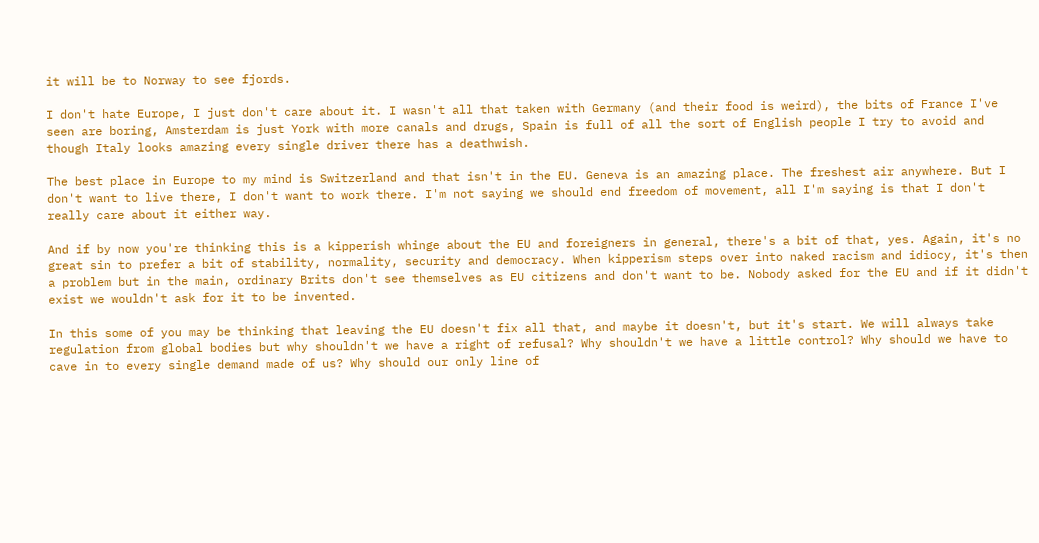it will be to Norway to see fjords.

I don't hate Europe, I just don't care about it. I wasn't all that taken with Germany (and their food is weird), the bits of France I've seen are boring, Amsterdam is just York with more canals and drugs, Spain is full of all the sort of English people I try to avoid and though Italy looks amazing every single driver there has a deathwish.

The best place in Europe to my mind is Switzerland and that isn't in the EU. Geneva is an amazing place. The freshest air anywhere. But I don't want to live there, I don't want to work there. I'm not saying we should end freedom of movement, all I'm saying is that I don't really care about it either way.

And if by now you're thinking this is a kipperish whinge about the EU and foreigners in general, there's a bit of that, yes. Again, it's no great sin to prefer a bit of stability, normality, security and democracy. When kipperism steps over into naked racism and idiocy, it's then a problem but in the main, ordinary Brits don't see themselves as EU citizens and don't want to be. Nobody asked for the EU and if it didn't exist we wouldn't ask for it to be invented.

In this some of you may be thinking that leaving the EU doesn't fix all that, and maybe it doesn't, but it's start. We will always take regulation from global bodies but why shouldn't we have a right of refusal? Why shouldn't we have a little control? Why should we have to cave in to every single demand made of us? Why should our only line of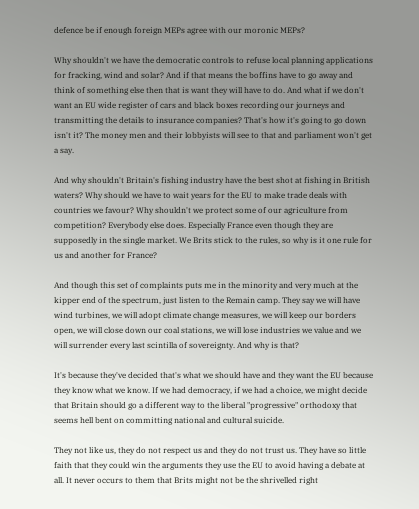defence be if enough foreign MEPs agree with our moronic MEPs?

Why shouldn't we have the democratic controls to refuse local planning applications for fracking, wind and solar? And if that means the boffins have to go away and think of something else then that is want they will have to do. And what if we don't want an EU wide register of cars and black boxes recording our journeys and transmitting the details to insurance companies? That's how it's going to go down isn't it? The money men and their lobbyists will see to that and parliament won't get a say.

And why shouldn't Britain's fishing industry have the best shot at fishing in British waters? Why should we have to wait years for the EU to make trade deals with countries we favour? Why shouldn't we protect some of our agriculture from competition? Everybody else does. Especially France even though they are supposedly in the single market. We Brits stick to the rules, so why is it one rule for us and another for France?

And though this set of complaints puts me in the minority and very much at the kipper end of the spectrum, just listen to the Remain camp. They say we will have wind turbines, we will adopt climate change measures, we will keep our borders open, we will close down our coal stations, we will lose industries we value and we will surrender every last scintilla of sovereignty. And why is that?

It's because they've decided that's what we should have and they want the EU because they know what we know. If we had democracy, if we had a choice, we might decide that Britain should go a different way to the liberal "progressive" orthodoxy that seems hell bent on committing national and cultural suicide.

They not like us, they do not respect us and they do not trust us. They have so little faith that they could win the arguments they use the EU to avoid having a debate at all. It never occurs to them that Brits might not be the shrivelled right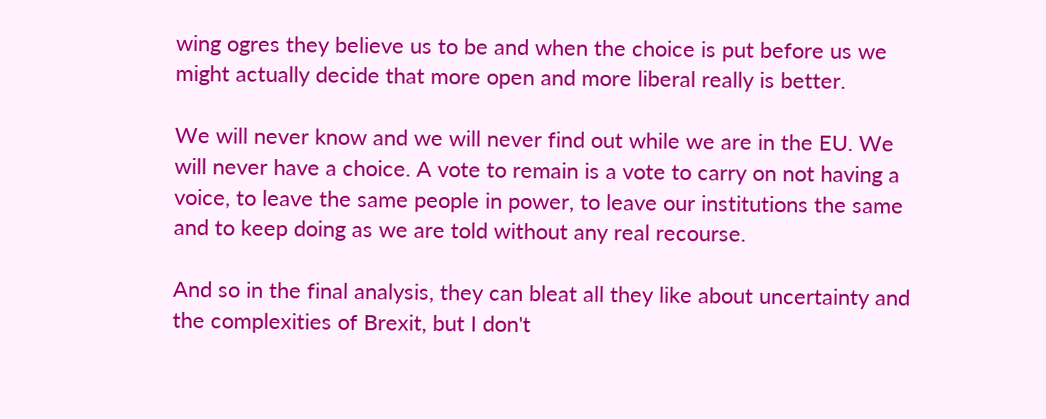wing ogres they believe us to be and when the choice is put before us we might actually decide that more open and more liberal really is better.

We will never know and we will never find out while we are in the EU. We will never have a choice. A vote to remain is a vote to carry on not having a voice, to leave the same people in power, to leave our institutions the same and to keep doing as we are told without any real recourse.

And so in the final analysis, they can bleat all they like about uncertainty and the complexities of Brexit, but I don't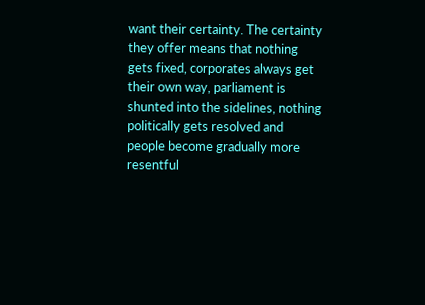want their certainty. The certainty they offer means that nothing gets fixed, corporates always get their own way, parliament is shunted into the sidelines, nothing politically gets resolved and people become gradually more resentful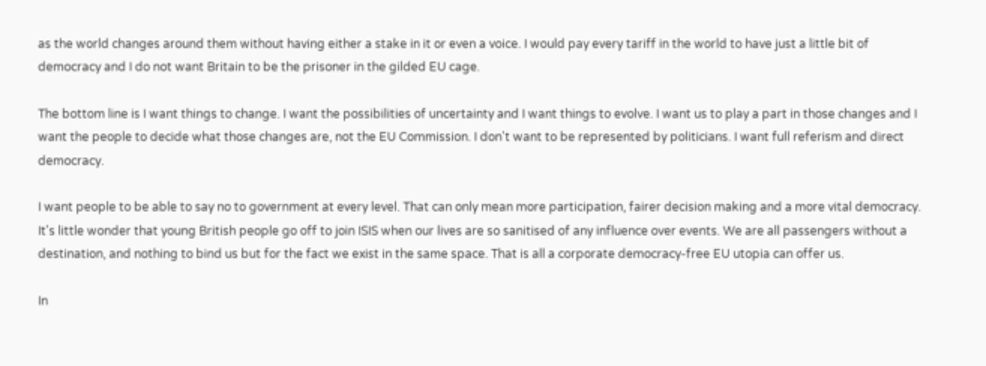as the world changes around them without having either a stake in it or even a voice. I would pay every tariff in the world to have just a little bit of democracy and I do not want Britain to be the prisoner in the gilded EU cage.

The bottom line is I want things to change. I want the possibilities of uncertainty and I want things to evolve. I want us to play a part in those changes and I want the people to decide what those changes are, not the EU Commission. I don't want to be represented by politicians. I want full referism and direct democracy.

I want people to be able to say no to government at every level. That can only mean more participation, fairer decision making and a more vital democracy. It's little wonder that young British people go off to join ISIS when our lives are so sanitised of any influence over events. We are all passengers without a destination, and nothing to bind us but for the fact we exist in the same space. That is all a corporate democracy-free EU utopia can offer us.

In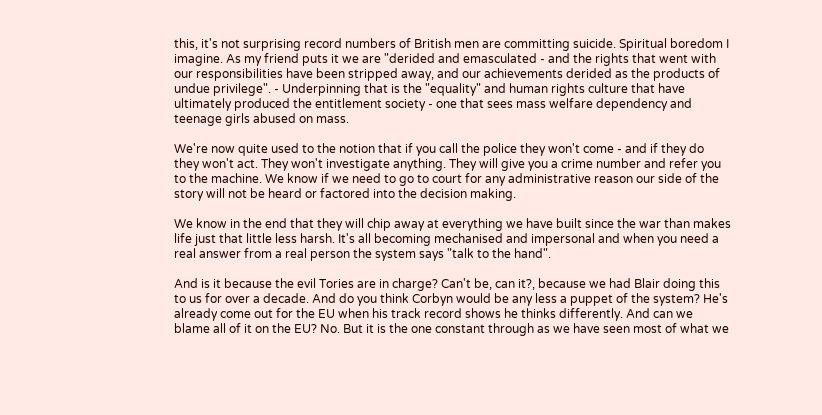this, it's not surprising record numbers of British men are committing suicide. Spiritual boredom I imagine. As my friend puts it we are "derided and emasculated - and the rights that went with our responsibilities have been stripped away, and our achievements derided as the products of undue privilege". - Underpinning that is the "equality" and human rights culture that have ultimately produced the entitlement society - one that sees mass welfare dependency and teenage girls abused on mass.

We're now quite used to the notion that if you call the police they won't come - and if they do they won't act. They won't investigate anything. They will give you a crime number and refer you to the machine. We know if we need to go to court for any administrative reason our side of the story will not be heard or factored into the decision making.

We know in the end that they will chip away at everything we have built since the war than makes life just that little less harsh. It's all becoming mechanised and impersonal and when you need a real answer from a real person the system says "talk to the hand".

And is it because the evil Tories are in charge? Can't be, can it?, because we had Blair doing this to us for over a decade. And do you think Corbyn would be any less a puppet of the system? He's already come out for the EU when his track record shows he thinks differently. And can we blame all of it on the EU? No. But it is the one constant through as we have seen most of what we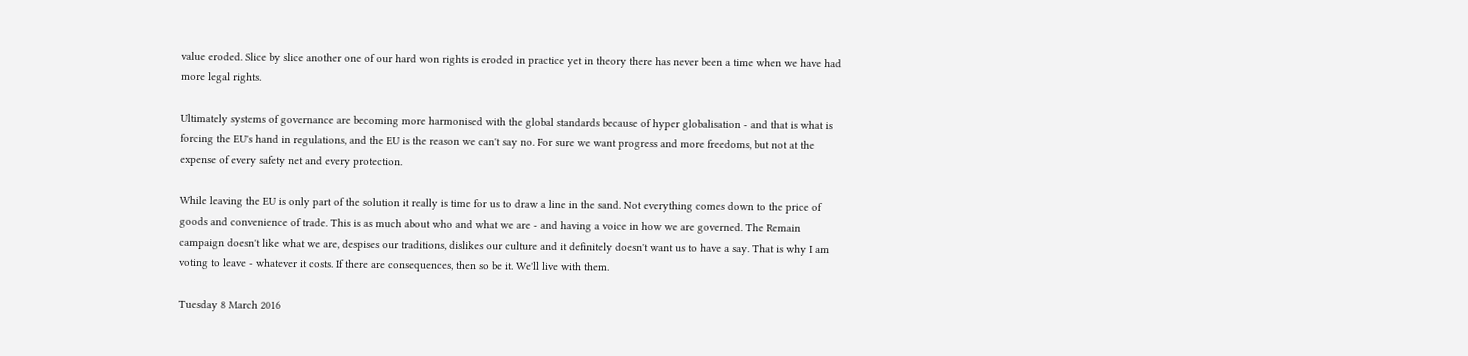value eroded. Slice by slice another one of our hard won rights is eroded in practice yet in theory there has never been a time when we have had more legal rights.

Ultimately systems of governance are becoming more harmonised with the global standards because of hyper globalisation - and that is what is forcing the EU's hand in regulations, and the EU is the reason we can't say no. For sure we want progress and more freedoms, but not at the expense of every safety net and every protection.

While leaving the EU is only part of the solution it really is time for us to draw a line in the sand. Not everything comes down to the price of goods and convenience of trade. This is as much about who and what we are - and having a voice in how we are governed. The Remain campaign doesn't like what we are, despises our traditions, dislikes our culture and it definitely doesn't want us to have a say. That is why I am voting to leave - whatever it costs. If there are consequences, then so be it. We'll live with them.

Tuesday 8 March 2016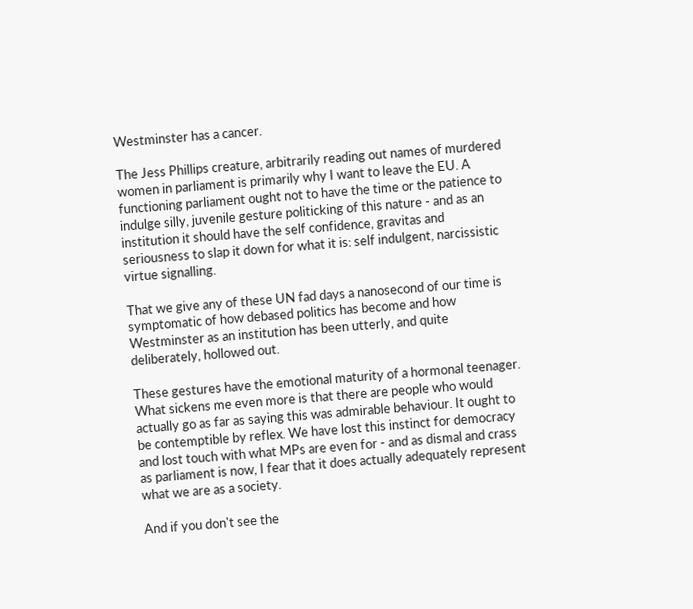Westminster has a cancer.

The Jess Phillips creature, arbitrarily reading out names of murdered women in parliament is primarily why I want to leave the EU. A functioning parliament ought not to have the time or the patience to indulge silly, juvenile gesture politicking of this nature - and as an institution it should have the self confidence, gravitas and seriousness to slap it down for what it is: self indulgent, narcissistic virtue signalling.

That we give any of these UN fad days a nanosecond of our time is symptomatic of how debased politics has become and how Westminster as an institution has been utterly, and quite deliberately, hollowed out.

These gestures have the emotional maturity of a hormonal teenager. What sickens me even more is that there are people who would actually go as far as saying this was admirable behaviour. It ought to be contemptible by reflex. We have lost this instinct for democracy and lost touch with what MPs are even for - and as dismal and crass as parliament is now, I fear that it does actually adequately represent what we are as a society.

And if you don't see the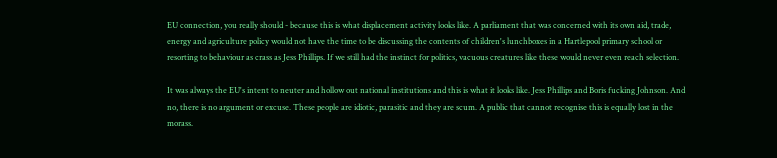EU connection, you really should - because this is what displacement activity looks like. A parliament that was concerned with its own aid, trade, energy and agriculture policy would not have the time to be discussing the contents of children's lunchboxes in a Hartlepool primary school or resorting to behaviour as crass as Jess Phillips. If we still had the instinct for politics, vacuous creatures like these would never even reach selection.

It was always the EU's intent to neuter and hollow out national institutions and this is what it looks like. Jess Phillips and Boris fucking Johnson. And no, there is no argument or excuse. These people are idiotic, parasitic and they are scum. A public that cannot recognise this is equally lost in the morass.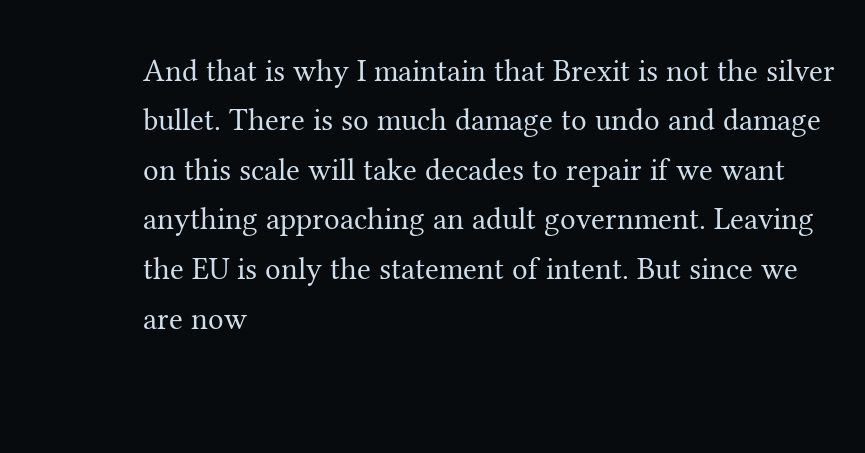And that is why I maintain that Brexit is not the silver bullet. There is so much damage to undo and damage on this scale will take decades to repair if we want anything approaching an adult government. Leaving the EU is only the statement of intent. But since we are now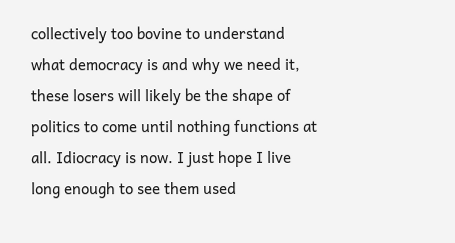collectively too bovine to understand what democracy is and why we need it, these losers will likely be the shape of politics to come until nothing functions at all. Idiocracy is now. I just hope I live long enough to see them used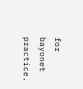for bayonet practice.